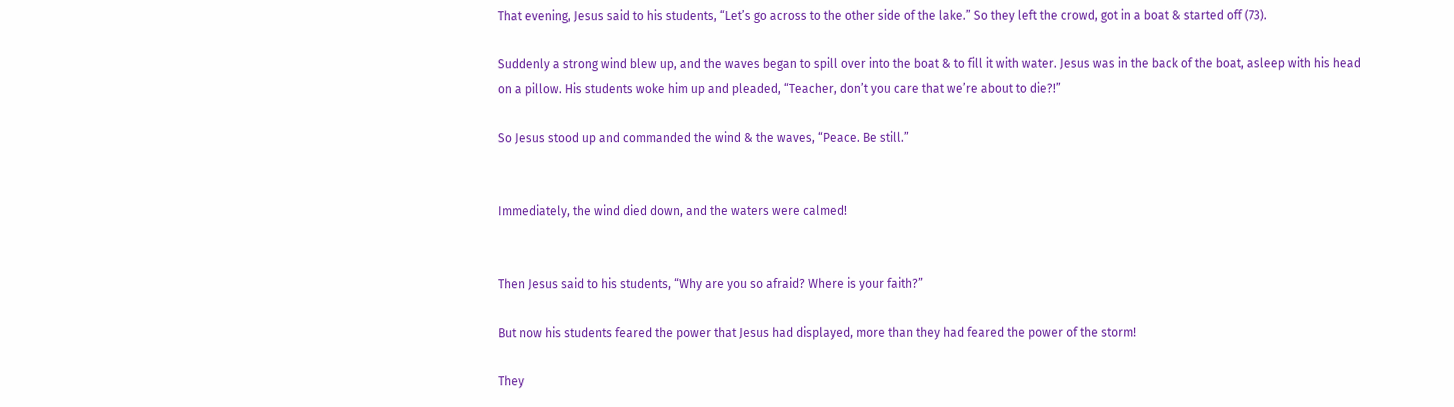That evening, Jesus said to his students, “Let’s go across to the other side of the lake.” So they left the crowd, got in a boat & started off (73).

Suddenly a strong wind blew up, and the waves began to spill over into the boat & to fill it with water. Jesus was in the back of the boat, asleep with his head on a pillow. His students woke him up and pleaded, “Teacher, don’t you care that we’re about to die?!”

So Jesus stood up and commanded the wind & the waves, “Peace. Be still.”


Immediately, the wind died down, and the waters were calmed!


Then Jesus said to his students, “Why are you so afraid? Where is your faith?”

But now his students feared the power that Jesus had displayed, more than they had feared the power of the storm!

They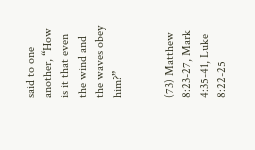said to one another, “How is it that even the wind and the waves obey him?”


(73) Matthew 8:23-27, Mark 4:35-41, Luke 8:22-25